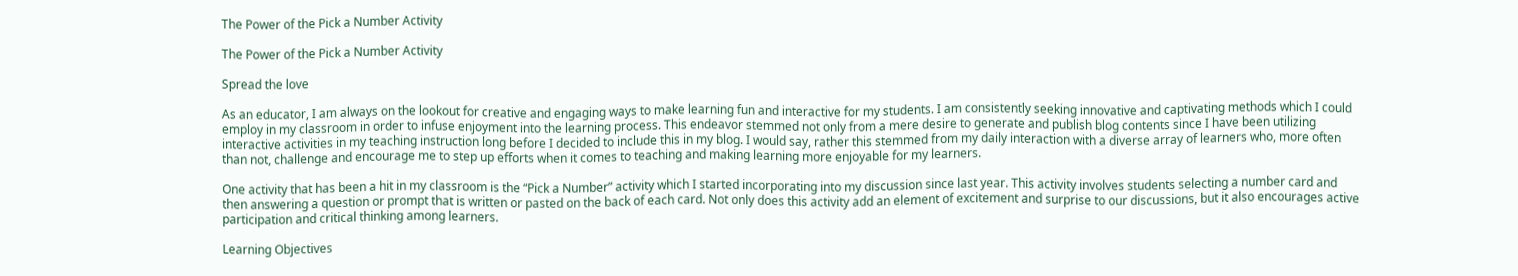The Power of the Pick a Number Activity

The Power of the Pick a Number Activity

Spread the love

As an educator, I am always on the lookout for creative and engaging ways to make learning fun and interactive for my students. I am consistently seeking innovative and captivating methods which I could employ in my classroom in order to infuse enjoyment into the learning process. This endeavor stemmed not only from a mere desire to generate and publish blog contents since I have been utilizing interactive activities in my teaching instruction long before I decided to include this in my blog. I would say, rather this stemmed from my daily interaction with a diverse array of learners who, more often than not, challenge and encourage me to step up efforts when it comes to teaching and making learning more enjoyable for my learners.

One activity that has been a hit in my classroom is the “Pick a Number” activity which I started incorporating into my discussion since last year. This activity involves students selecting a number card and then answering a question or prompt that is written or pasted on the back of each card. Not only does this activity add an element of excitement and surprise to our discussions, but it also encourages active participation and critical thinking among learners.

Learning Objectives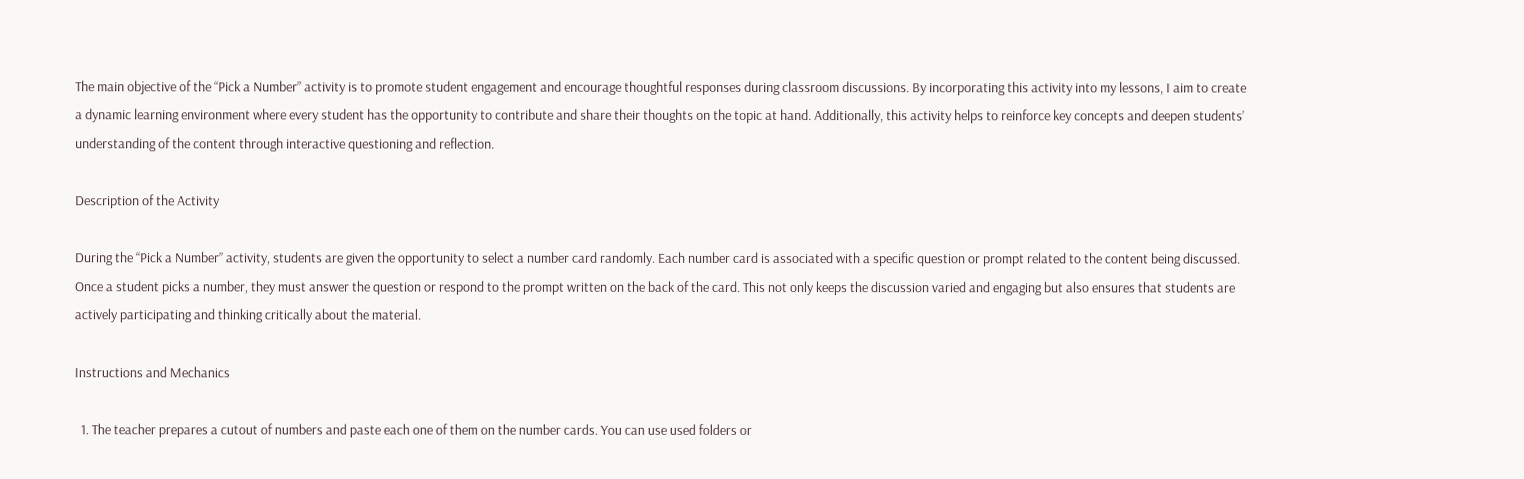The main objective of the “Pick a Number” activity is to promote student engagement and encourage thoughtful responses during classroom discussions. By incorporating this activity into my lessons, I aim to create a dynamic learning environment where every student has the opportunity to contribute and share their thoughts on the topic at hand. Additionally, this activity helps to reinforce key concepts and deepen students’ understanding of the content through interactive questioning and reflection.

Description of the Activity

During the “Pick a Number” activity, students are given the opportunity to select a number card randomly. Each number card is associated with a specific question or prompt related to the content being discussed. Once a student picks a number, they must answer the question or respond to the prompt written on the back of the card. This not only keeps the discussion varied and engaging but also ensures that students are actively participating and thinking critically about the material.

Instructions and Mechanics

  1. The teacher prepares a cutout of numbers and paste each one of them on the number cards. You can use used folders or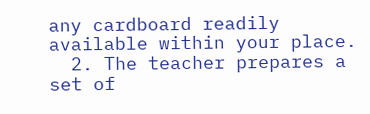any cardboard readily available within your place.
  2. The teacher prepares a set of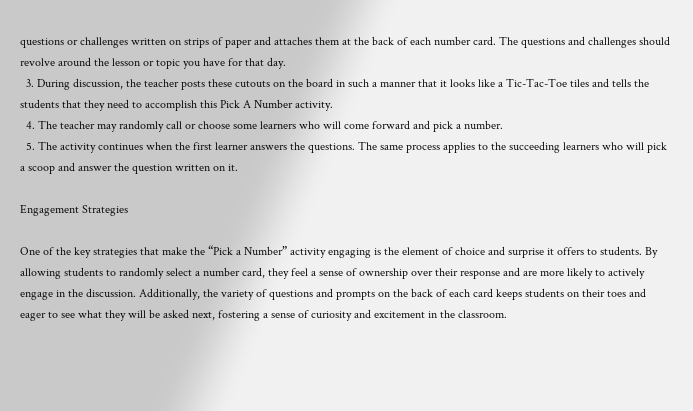questions or challenges written on strips of paper and attaches them at the back of each number card. The questions and challenges should revolve around the lesson or topic you have for that day.
  3. During discussion, the teacher posts these cutouts on the board in such a manner that it looks like a Tic-Tac-Toe tiles and tells the students that they need to accomplish this Pick A Number activity.
  4. The teacher may randomly call or choose some learners who will come forward and pick a number.
  5. The activity continues when the first learner answers the questions. The same process applies to the succeeding learners who will pick a scoop and answer the question written on it.

Engagement Strategies

One of the key strategies that make the “Pick a Number” activity engaging is the element of choice and surprise it offers to students. By allowing students to randomly select a number card, they feel a sense of ownership over their response and are more likely to actively engage in the discussion. Additionally, the variety of questions and prompts on the back of each card keeps students on their toes and eager to see what they will be asked next, fostering a sense of curiosity and excitement in the classroom.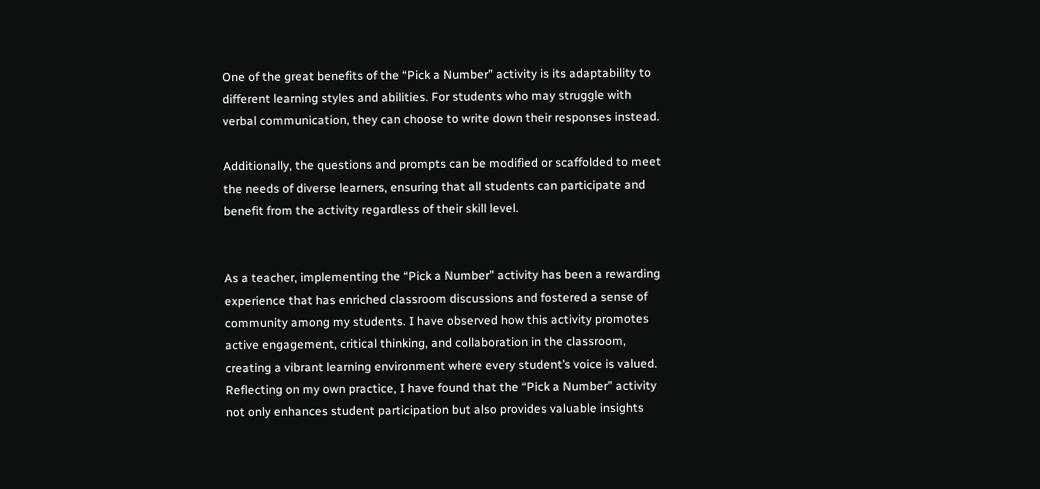One of the great benefits of the “Pick a Number” activity is its adaptability to different learning styles and abilities. For students who may struggle with verbal communication, they can choose to write down their responses instead.

Additionally, the questions and prompts can be modified or scaffolded to meet the needs of diverse learners, ensuring that all students can participate and benefit from the activity regardless of their skill level.


As a teacher, implementing the “Pick a Number” activity has been a rewarding experience that has enriched classroom discussions and fostered a sense of community among my students. I have observed how this activity promotes active engagement, critical thinking, and collaboration in the classroom, creating a vibrant learning environment where every student’s voice is valued. Reflecting on my own practice, I have found that the “Pick a Number” activity not only enhances student participation but also provides valuable insights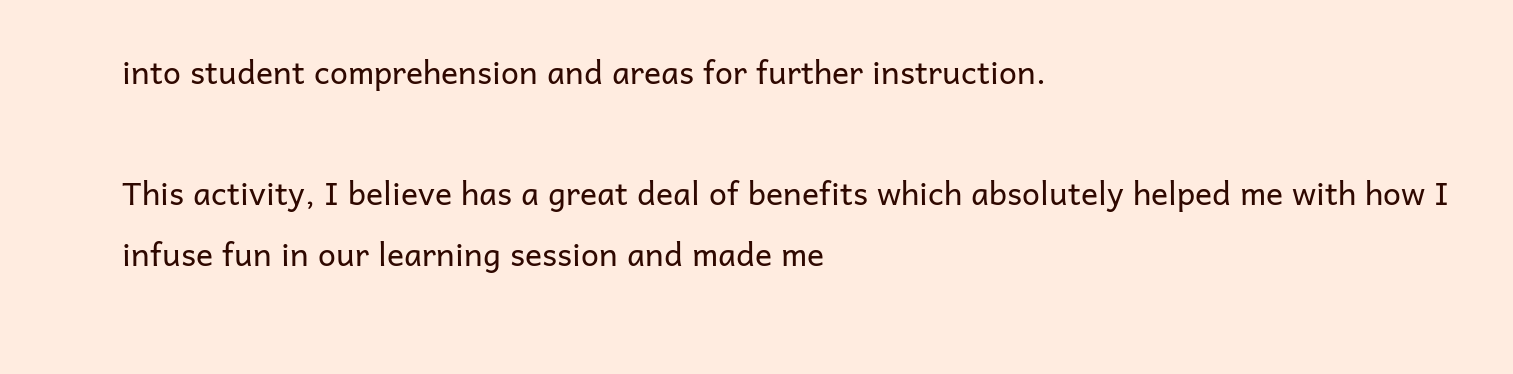into student comprehension and areas for further instruction.

This activity, I believe has a great deal of benefits which absolutely helped me with how I infuse fun in our learning session and made me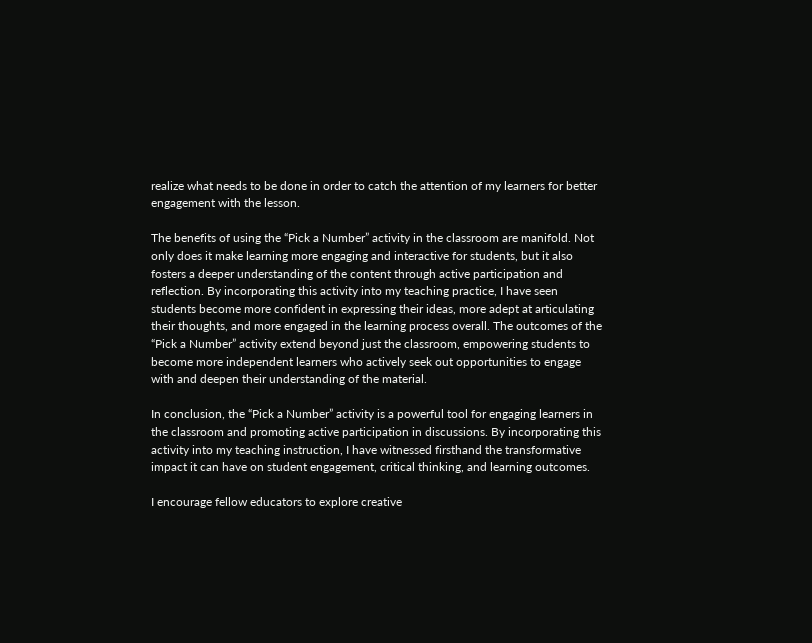realize what needs to be done in order to catch the attention of my learners for better engagement with the lesson.

The benefits of using the “Pick a Number” activity in the classroom are manifold. Not only does it make learning more engaging and interactive for students, but it also fosters a deeper understanding of the content through active participation and reflection. By incorporating this activity into my teaching practice, I have seen students become more confident in expressing their ideas, more adept at articulating their thoughts, and more engaged in the learning process overall. The outcomes of the “Pick a Number” activity extend beyond just the classroom, empowering students to become more independent learners who actively seek out opportunities to engage with and deepen their understanding of the material.

In conclusion, the “Pick a Number” activity is a powerful tool for engaging learners in the classroom and promoting active participation in discussions. By incorporating this activity into my teaching instruction, I have witnessed firsthand the transformative impact it can have on student engagement, critical thinking, and learning outcomes.

I encourage fellow educators to explore creative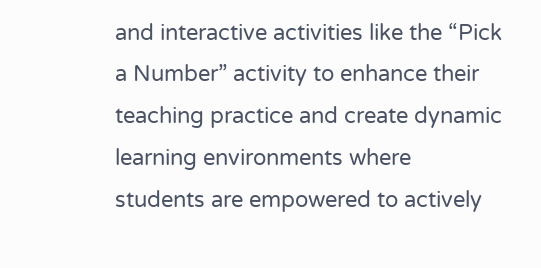and interactive activities like the “Pick a Number” activity to enhance their teaching practice and create dynamic learning environments where students are empowered to actively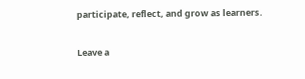participate, reflect, and grow as learners.


Leave a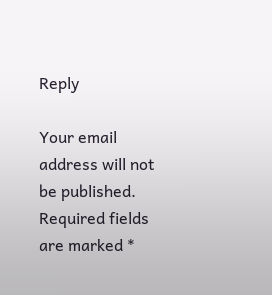Reply

Your email address will not be published. Required fields are marked *